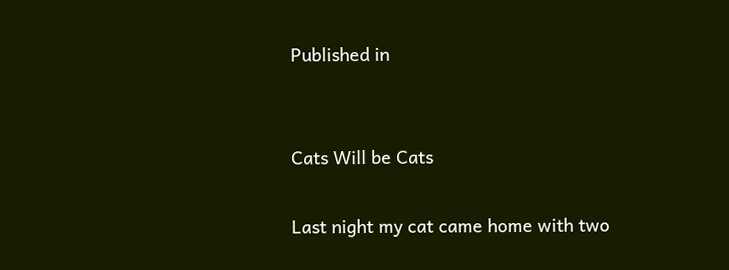Published in


Cats Will be Cats

Last night my cat came home with two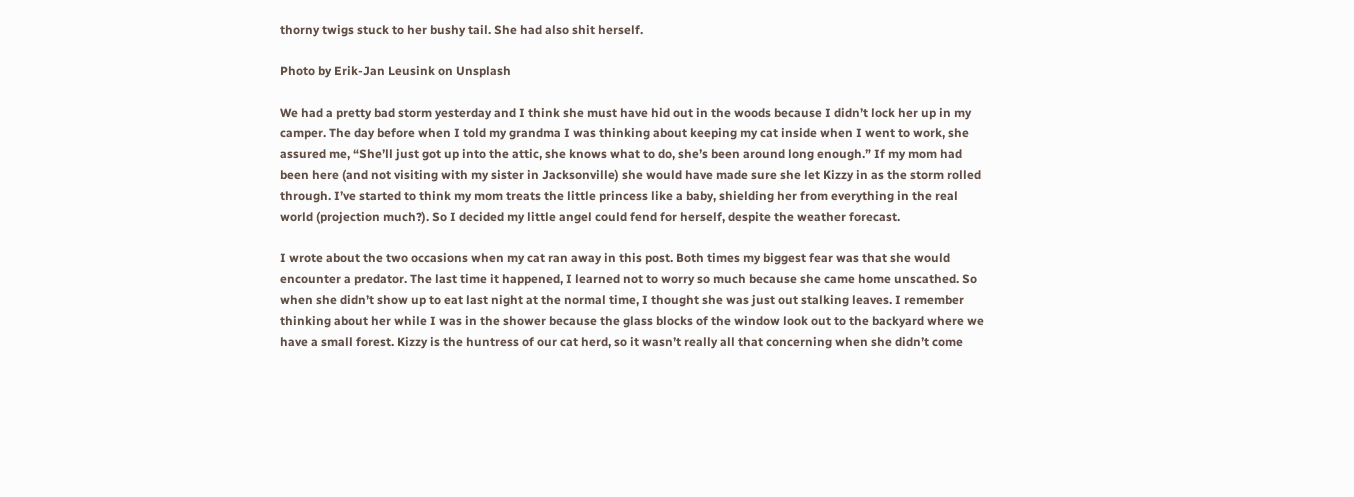thorny twigs stuck to her bushy tail. She had also shit herself.

Photo by Erik-Jan Leusink on Unsplash

We had a pretty bad storm yesterday and I think she must have hid out in the woods because I didn’t lock her up in my camper. The day before when I told my grandma I was thinking about keeping my cat inside when I went to work, she assured me, “She’ll just got up into the attic, she knows what to do, she’s been around long enough.” If my mom had been here (and not visiting with my sister in Jacksonville) she would have made sure she let Kizzy in as the storm rolled through. I’ve started to think my mom treats the little princess like a baby, shielding her from everything in the real world (projection much?). So I decided my little angel could fend for herself, despite the weather forecast.

I wrote about the two occasions when my cat ran away in this post. Both times my biggest fear was that she would encounter a predator. The last time it happened, I learned not to worry so much because she came home unscathed. So when she didn’t show up to eat last night at the normal time, I thought she was just out stalking leaves. I remember thinking about her while I was in the shower because the glass blocks of the window look out to the backyard where we have a small forest. Kizzy is the huntress of our cat herd, so it wasn’t really all that concerning when she didn’t come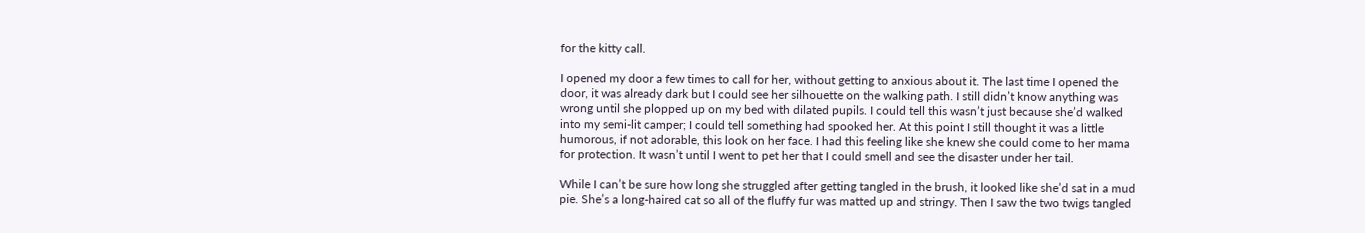for the kitty call.

I opened my door a few times to call for her, without getting to anxious about it. The last time I opened the door, it was already dark but I could see her silhouette on the walking path. I still didn’t know anything was wrong until she plopped up on my bed with dilated pupils. I could tell this wasn’t just because she’d walked into my semi-lit camper; I could tell something had spooked her. At this point I still thought it was a little humorous, if not adorable, this look on her face. I had this feeling like she knew she could come to her mama for protection. It wasn’t until I went to pet her that I could smell and see the disaster under her tail.

While I can’t be sure how long she struggled after getting tangled in the brush, it looked like she’d sat in a mud pie. She’s a long-haired cat so all of the fluffy fur was matted up and stringy. Then I saw the two twigs tangled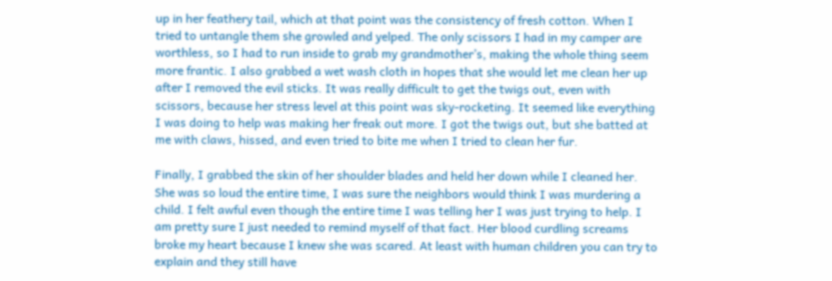up in her feathery tail, which at that point was the consistency of fresh cotton. When I tried to untangle them she growled and yelped. The only scissors I had in my camper are worthless, so I had to run inside to grab my grandmother’s, making the whole thing seem more frantic. I also grabbed a wet wash cloth in hopes that she would let me clean her up after I removed the evil sticks. It was really difficult to get the twigs out, even with scissors, because her stress level at this point was sky-rocketing. It seemed like everything I was doing to help was making her freak out more. I got the twigs out, but she batted at me with claws, hissed, and even tried to bite me when I tried to clean her fur.

Finally, I grabbed the skin of her shoulder blades and held her down while I cleaned her. She was so loud the entire time, I was sure the neighbors would think I was murdering a child. I felt awful even though the entire time I was telling her I was just trying to help. I am pretty sure I just needed to remind myself of that fact. Her blood curdling screams broke my heart because I knew she was scared. At least with human children you can try to explain and they still have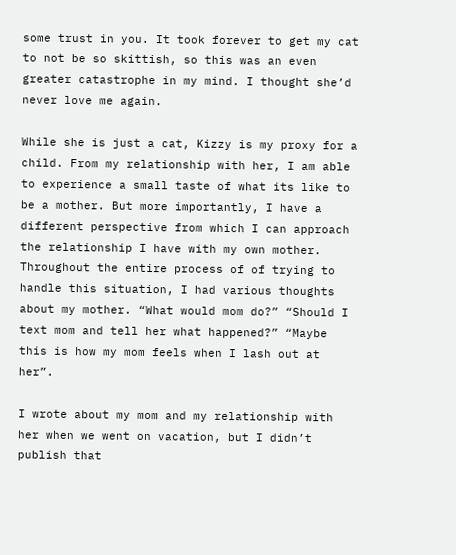some trust in you. It took forever to get my cat to not be so skittish, so this was an even greater catastrophe in my mind. I thought she’d never love me again.

While she is just a cat, Kizzy is my proxy for a child. From my relationship with her, I am able to experience a small taste of what its like to be a mother. But more importantly, I have a different perspective from which I can approach the relationship I have with my own mother. Throughout the entire process of of trying to handle this situation, I had various thoughts about my mother. “What would mom do?” “Should I text mom and tell her what happened?” “Maybe this is how my mom feels when I lash out at her”.

I wrote about my mom and my relationship with her when we went on vacation, but I didn’t publish that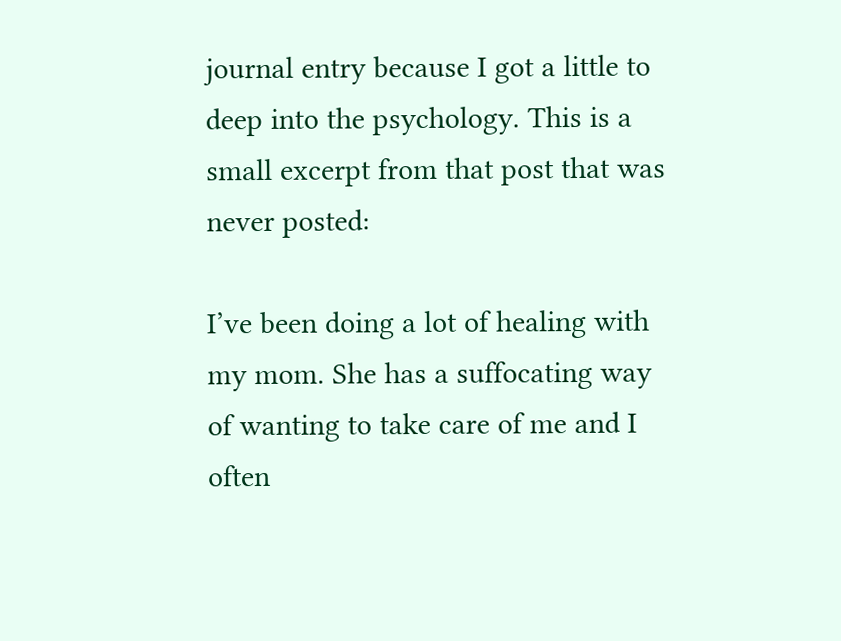journal entry because I got a little to deep into the psychology. This is a small excerpt from that post that was never posted:

I’ve been doing a lot of healing with my mom. She has a suffocating way of wanting to take care of me and I often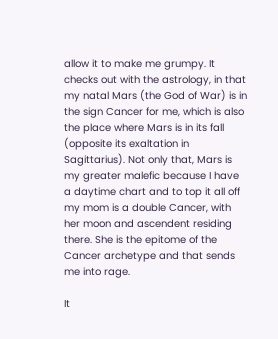allow it to make me grumpy. It checks out with the astrology, in that my natal Mars (the God of War) is in the sign Cancer for me, which is also the place where Mars is in its fall (opposite its exaltation in Sagittarius). Not only that, Mars is my greater malefic because I have a daytime chart and to top it all off my mom is a double Cancer, with her moon and ascendent residing there. She is the epitome of the Cancer archetype and that sends me into rage.

It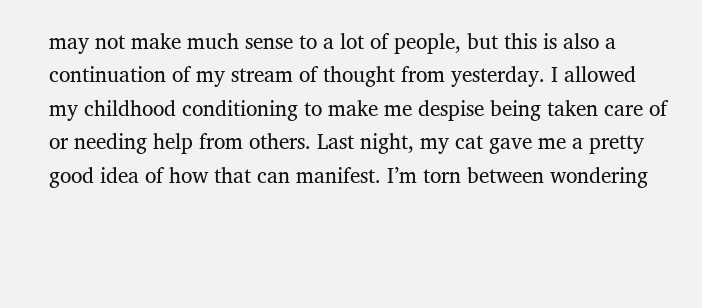may not make much sense to a lot of people, but this is also a continuation of my stream of thought from yesterday. I allowed my childhood conditioning to make me despise being taken care of or needing help from others. Last night, my cat gave me a pretty good idea of how that can manifest. I’m torn between wondering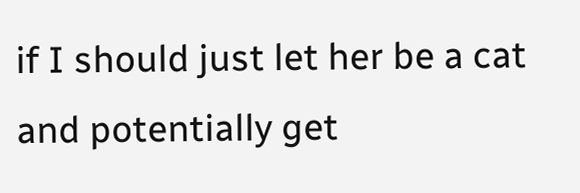if I should just let her be a cat and potentially get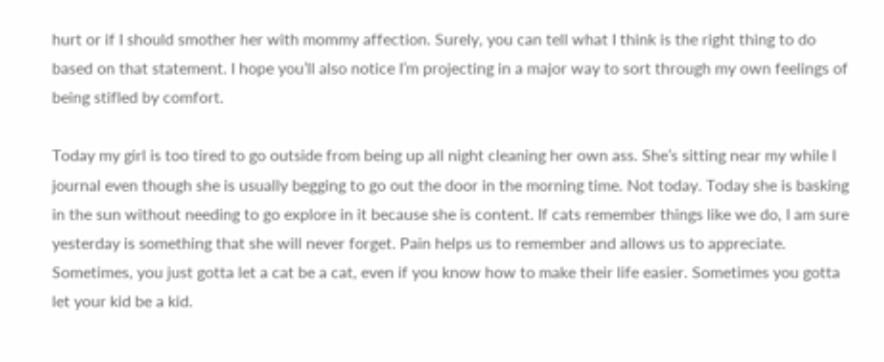hurt or if I should smother her with mommy affection. Surely, you can tell what I think is the right thing to do based on that statement. I hope you’ll also notice I’m projecting in a major way to sort through my own feelings of being stifled by comfort.

Today my girl is too tired to go outside from being up all night cleaning her own ass. She’s sitting near my while I journal even though she is usually begging to go out the door in the morning time. Not today. Today she is basking in the sun without needing to go explore in it because she is content. If cats remember things like we do, I am sure yesterday is something that she will never forget. Pain helps us to remember and allows us to appreciate. Sometimes, you just gotta let a cat be a cat, even if you know how to make their life easier. Sometimes you gotta let your kid be a kid.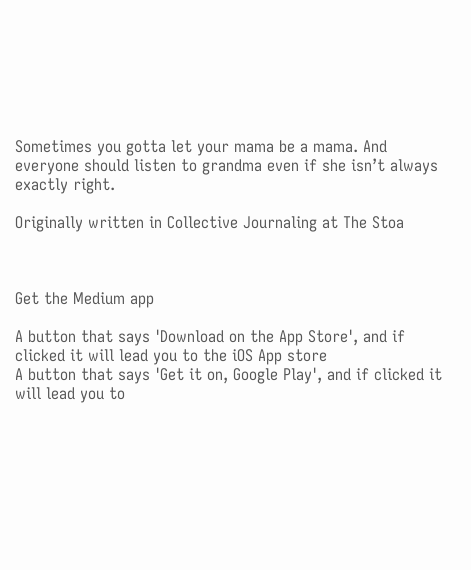Sometimes you gotta let your mama be a mama. And everyone should listen to grandma even if she isn’t always exactly right.

Originally written in Collective Journaling at The Stoa



Get the Medium app

A button that says 'Download on the App Store', and if clicked it will lead you to the iOS App store
A button that says 'Get it on, Google Play', and if clicked it will lead you to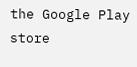the Google Play store